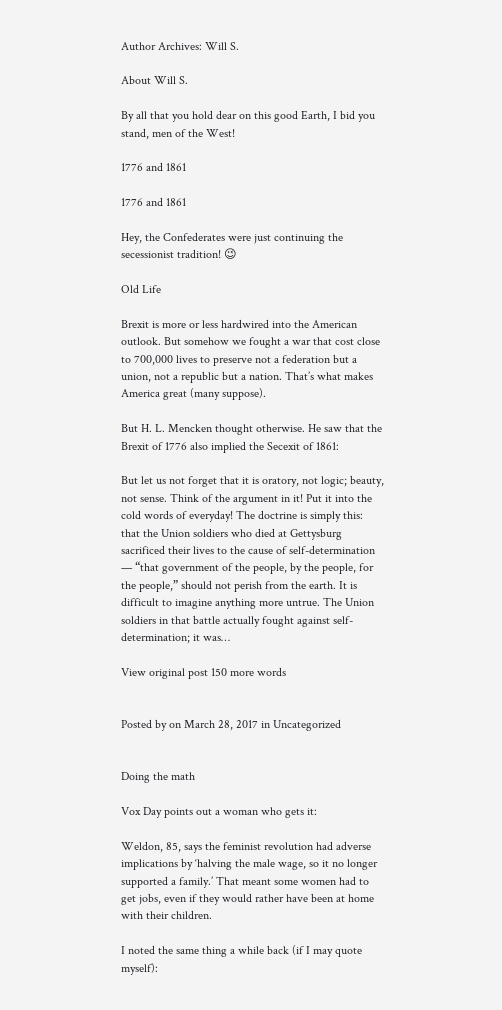Author Archives: Will S.

About Will S.

By all that you hold dear on this good Earth, I bid you stand, men of the West!

1776 and 1861

1776 and 1861

Hey, the Confederates were just continuing the secessionist tradition! 😉

Old Life

Brexit is more or less hardwired into the American outlook. But somehow we fought a war that cost close to 700,000 lives to preserve not a federation but a union, not a republic but a nation. That’s what makes America great (many suppose).

But H. L. Mencken thought otherwise. He saw that the Brexit of 1776 also implied the Secexit of 1861:

But let us not forget that it is oratory, not logic; beauty, not sense. Think of the argument in it! Put it into the cold words of everyday! The doctrine is simply this: that the Union soldiers who died at Gettysburg sacrificed their lives to the cause of self-determination — “that government of the people, by the people, for the people,” should not perish from the earth. It is difficult to imagine anything more untrue. The Union soldiers in that battle actually fought against self-determination; it was…

View original post 150 more words


Posted by on March 28, 2017 in Uncategorized


Doing the math

Vox Day points out a woman who gets it:

Weldon, 85, says the feminist revolution had adverse implications by ‘halving the male wage, so it no longer supported a family.’ That meant some women had to get jobs, even if they would rather have been at home with their children.

I noted the same thing a while back (if I may quote myself):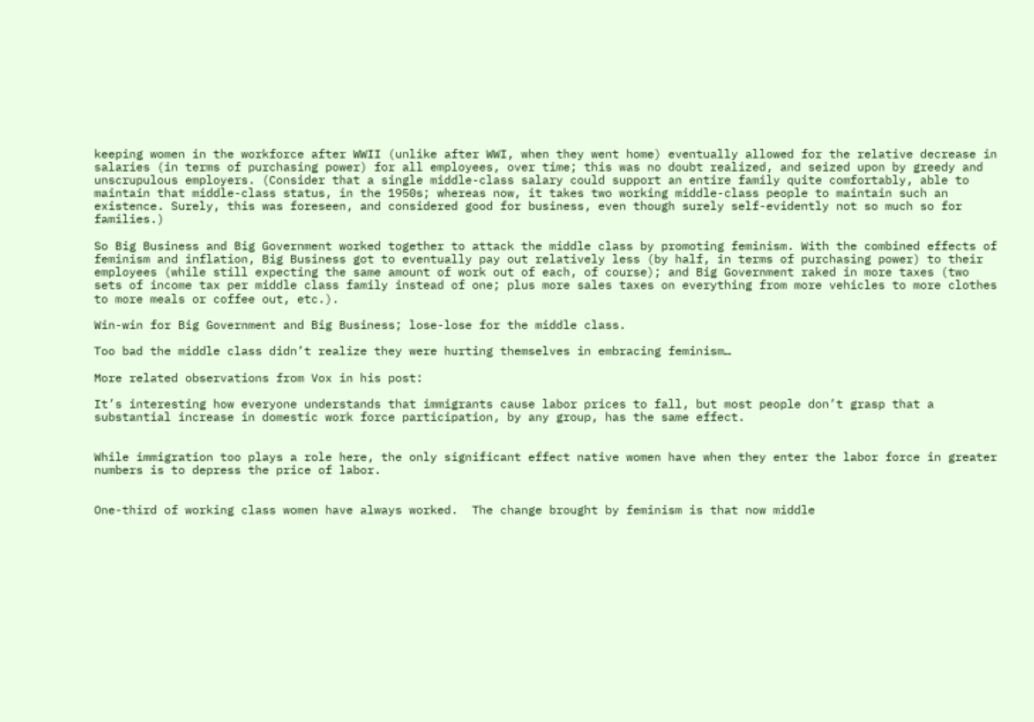keeping women in the workforce after WWII (unlike after WWI, when they went home) eventually allowed for the relative decrease in salaries (in terms of purchasing power) for all employees, over time; this was no doubt realized, and seized upon by greedy and unscrupulous employers. (Consider that a single middle-class salary could support an entire family quite comfortably, able to maintain that middle-class status, in the 1950s; whereas now, it takes two working middle-class people to maintain such an existence. Surely, this was foreseen, and considered good for business, even though surely self-evidently not so much so for families.)

So Big Business and Big Government worked together to attack the middle class by promoting feminism. With the combined effects of feminism and inflation, Big Business got to eventually pay out relatively less (by half, in terms of purchasing power) to their employees (while still expecting the same amount of work out of each, of course); and Big Government raked in more taxes (two sets of income tax per middle class family instead of one; plus more sales taxes on everything from more vehicles to more clothes to more meals or coffee out, etc.).

Win-win for Big Government and Big Business; lose-lose for the middle class.

Too bad the middle class didn’t realize they were hurting themselves in embracing feminism…

More related observations from Vox in his post:

It’s interesting how everyone understands that immigrants cause labor prices to fall, but most people don’t grasp that a substantial increase in domestic work force participation, by any group, has the same effect.


While immigration too plays a role here, the only significant effect native women have when they enter the labor force in greater numbers is to depress the price of labor.


One-third of working class women have always worked.  The change brought by feminism is that now middle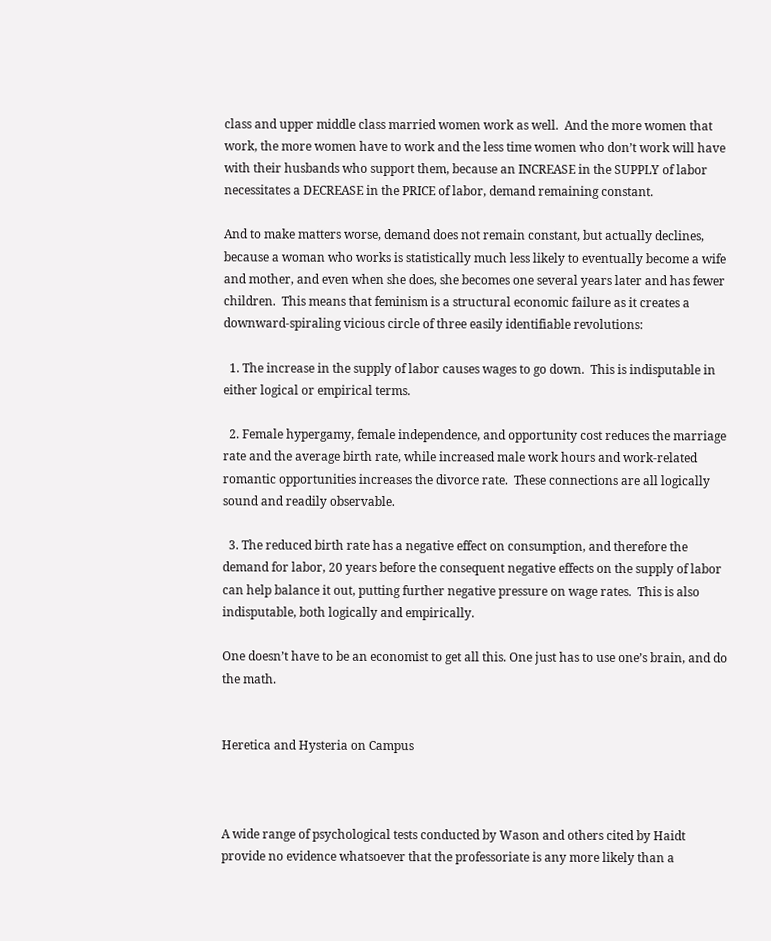class and upper middle class married women work as well.  And the more women that work, the more women have to work and the less time women who don’t work will have with their husbands who support them, because an INCREASE in the SUPPLY of labor necessitates a DECREASE in the PRICE of labor, demand remaining constant.

And to make matters worse, demand does not remain constant, but actually declines, because a woman who works is statistically much less likely to eventually become a wife and mother, and even when she does, she becomes one several years later and has fewer children.  This means that feminism is a structural economic failure as it creates a downward-spiraling vicious circle of three easily identifiable revolutions:

  1. The increase in the supply of labor causes wages to go down.  This is indisputable in either logical or empirical terms.

  2. Female hypergamy, female independence, and opportunity cost reduces the marriage rate and the average birth rate, while increased male work hours and work-related romantic opportunities increases the divorce rate.  These connections are all logically sound and readily observable.

  3. The reduced birth rate has a negative effect on consumption, and therefore the demand for labor, 20 years before the consequent negative effects on the supply of labor can help balance it out, putting further negative pressure on wage rates.  This is also indisputable, both logically and empirically.

One doesn’t have to be an economist to get all this. One just has to use one’s brain, and do the math.


Heretica and Hysteria on Campus



A wide range of psychological tests conducted by Wason and others cited by Haidt provide no evidence whatsoever that the professoriate is any more likely than a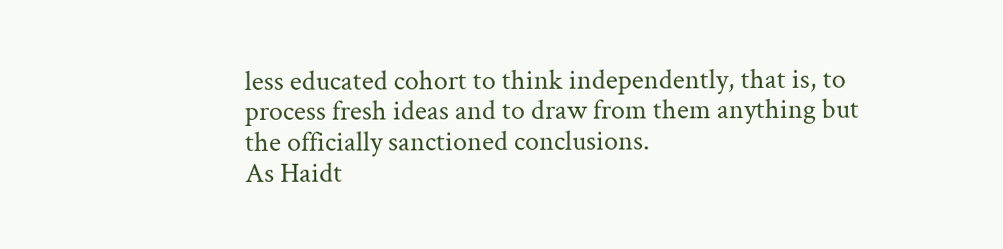less educated cohort to think independently, that is, to process fresh ideas and to draw from them anything but the officially sanctioned conclusions.
As Haidt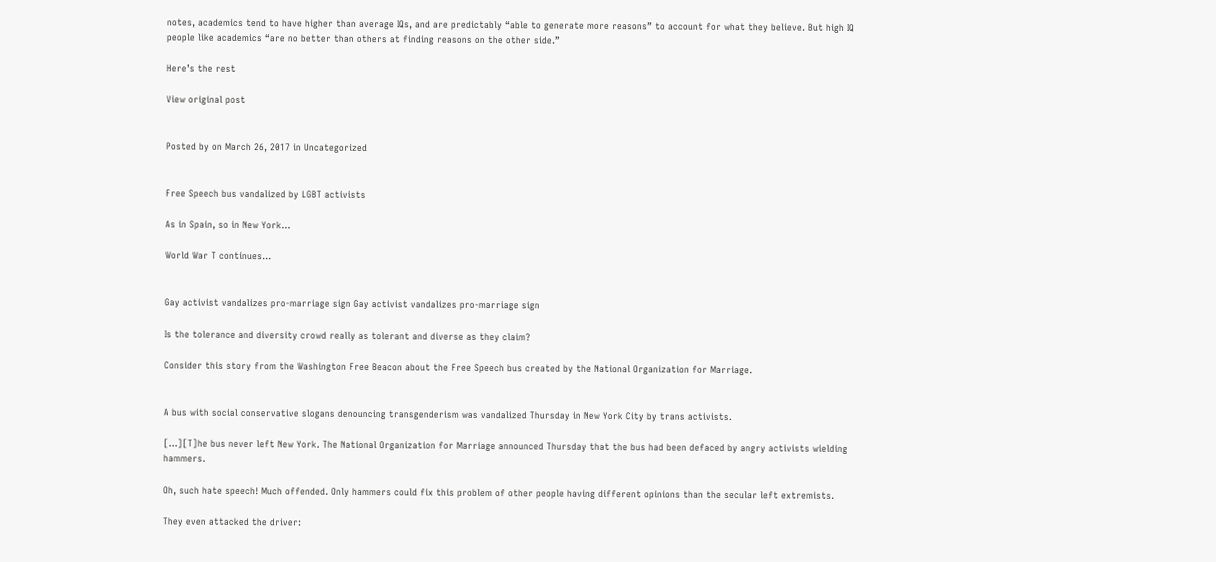notes, academics tend to have higher than average IQs, and are predictably “able to generate more reasons” to account for what they believe. But high IQ people like academics “are no better than others at finding reasons on the other side.”

Here’s the rest

View original post


Posted by on March 26, 2017 in Uncategorized


Free Speech bus vandalized by LGBT activists

As in Spain, so in New York…

World War T continues…


Gay activist vandalizes pro-marriage sign Gay activist vandalizes pro-marriage sign

Is the tolerance and diversity crowd really as tolerant and diverse as they claim?

Consider this story from the Washington Free Beacon about the Free Speech bus created by the National Organization for Marriage.


A bus with social conservative slogans denouncing transgenderism was vandalized Thursday in New York City by trans activists.

[…][T]he bus never left New York. The National Organization for Marriage announced Thursday that the bus had been defaced by angry activists wielding hammers.

Oh, such hate speech! Much offended. Only hammers could fix this problem of other people having different opinions than the secular left extremists.

They even attacked the driver: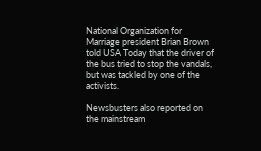National Organization for Marriage president Brian Brown told USA Today that the driver of the bus tried to stop the vandals, but was tackled by one of the activists.

Newsbusters also reported on the mainstream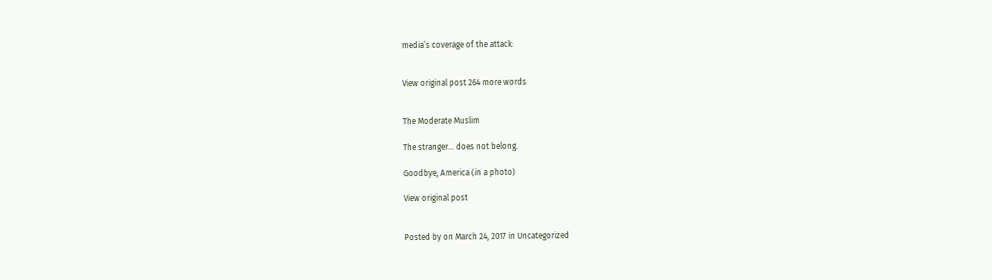media’s coverage of the attack:


View original post 264 more words


The Moderate Muslim

The stranger… does not belong.

Goodbye, America (in a photo)

View original post


Posted by on March 24, 2017 in Uncategorized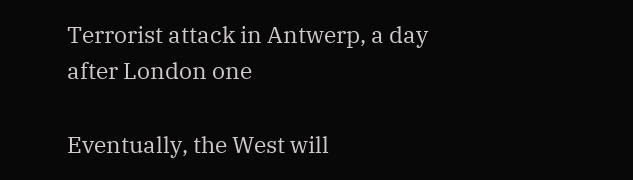Terrorist attack in Antwerp, a day after London one

Eventually, the West will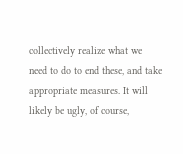collectively realize what we need to do to end these, and take appropriate measures. It will likely be ugly, of course,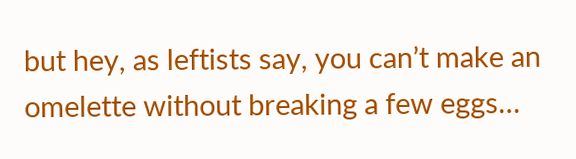but hey, as leftists say, you can’t make an omelette without breaking a few eggs…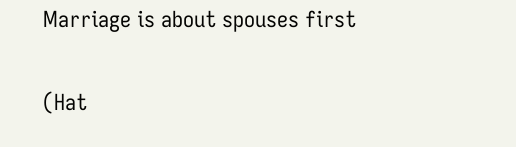Marriage is about spouses first

(Hat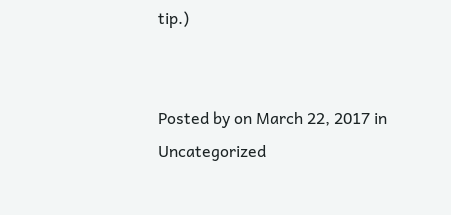tip.)


Posted by on March 22, 2017 in Uncategorized